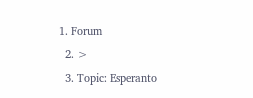1. Forum
  2. >
  3. Topic: Esperanto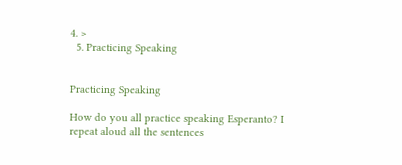4. >
  5. Practicing Speaking


Practicing Speaking

How do you all practice speaking Esperanto? I repeat aloud all the sentences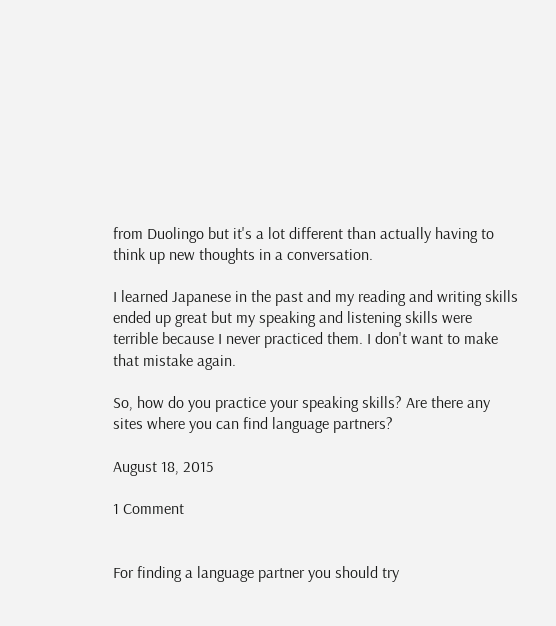from Duolingo but it's a lot different than actually having to think up new thoughts in a conversation.

I learned Japanese in the past and my reading and writing skills ended up great but my speaking and listening skills were terrible because I never practiced them. I don't want to make that mistake again.

So, how do you practice your speaking skills? Are there any sites where you can find language partners?

August 18, 2015

1 Comment


For finding a language partner you should try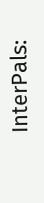InterPals: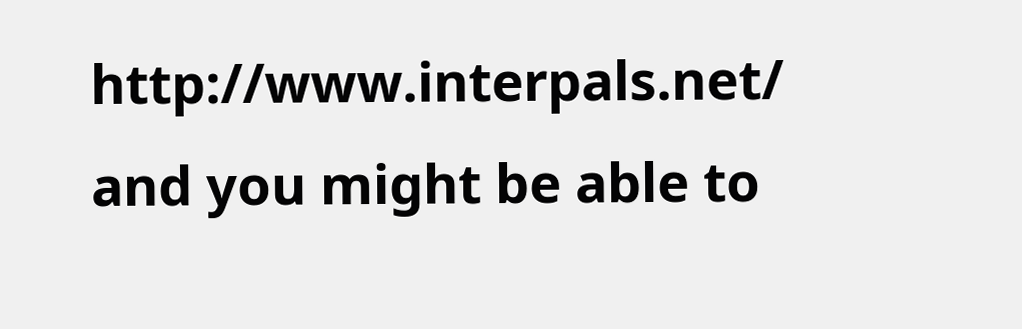http://www.interpals.net/ and you might be able to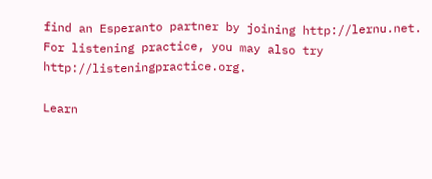find an Esperanto partner by joining http://lernu.net. For listening practice, you may also try http://listeningpractice.org.

Learn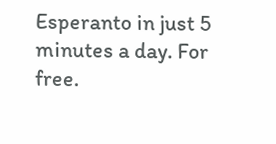Esperanto in just 5 minutes a day. For free.